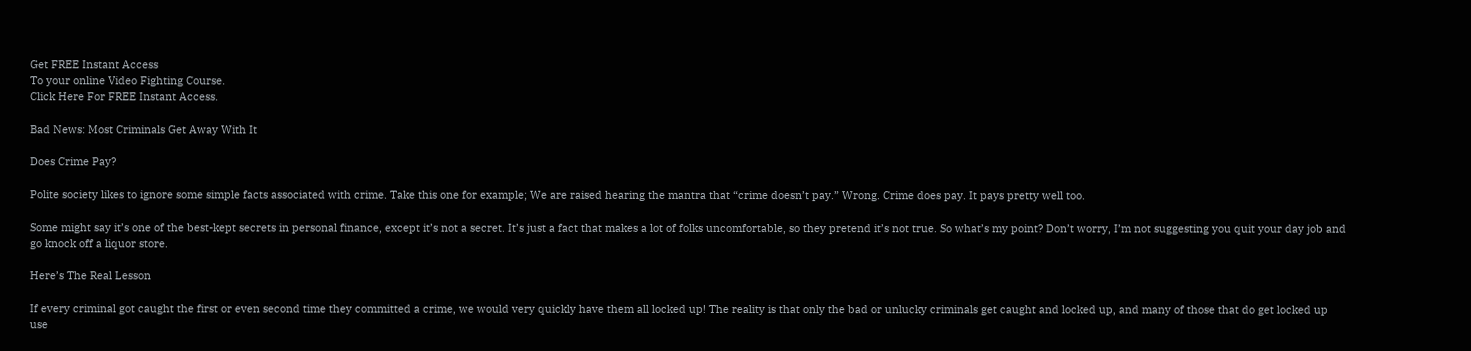Get FREE Instant Access
To your online Video Fighting Course.
Click Here For FREE Instant Access.

Bad News: Most Criminals Get Away With It

Does Crime Pay?

Polite society likes to ignore some simple facts associated with crime. Take this one for example; We are raised hearing the mantra that “crime doesn’t pay.” Wrong. Crime does pay. It pays pretty well too.

Some might say it’s one of the best-kept secrets in personal finance, except it’s not a secret. It’s just a fact that makes a lot of folks uncomfortable, so they pretend it’s not true. So what’s my point? Don’t worry, I’m not suggesting you quit your day job and go knock off a liquor store.

Here’s The Real Lesson

If every criminal got caught the first or even second time they committed a crime, we would very quickly have them all locked up! The reality is that only the bad or unlucky criminals get caught and locked up, and many of those that do get locked up use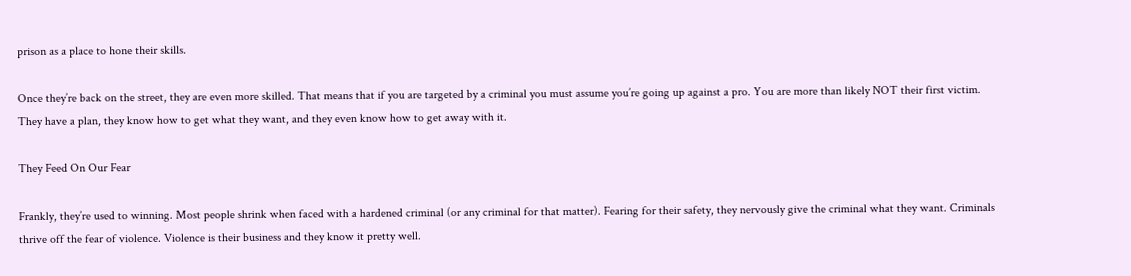prison as a place to hone their skills.

Once they’re back on the street, they are even more skilled. That means that if you are targeted by a criminal you must assume you’re going up against a pro. You are more than likely NOT their first victim. They have a plan, they know how to get what they want, and they even know how to get away with it.

They Feed On Our Fear

Frankly, they’re used to winning. Most people shrink when faced with a hardened criminal (or any criminal for that matter). Fearing for their safety, they nervously give the criminal what they want. Criminals thrive off the fear of violence. Violence is their business and they know it pretty well.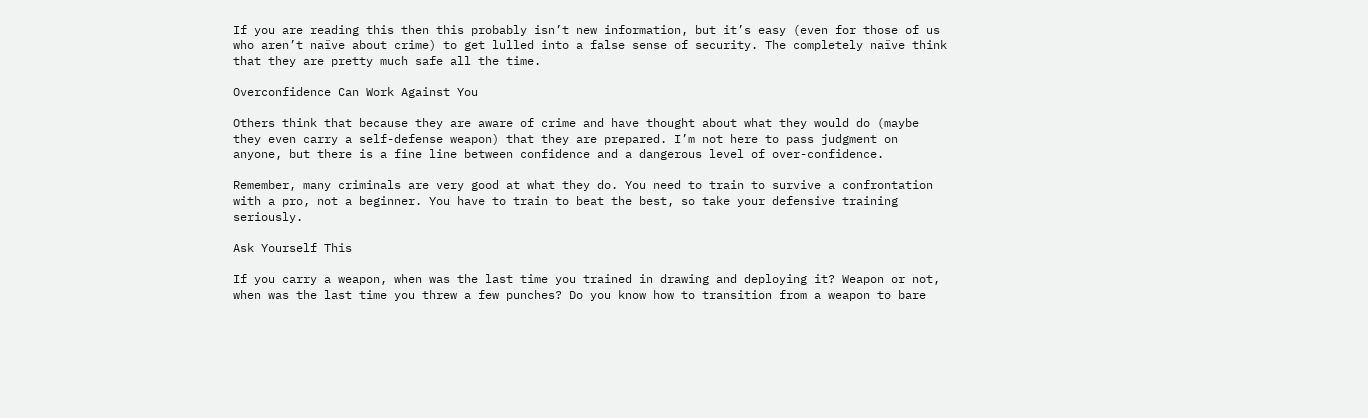If you are reading this then this probably isn’t new information, but it’s easy (even for those of us who aren’t naïve about crime) to get lulled into a false sense of security. The completely naïve think that they are pretty much safe all the time.

Overconfidence Can Work Against You

Others think that because they are aware of crime and have thought about what they would do (maybe they even carry a self-defense weapon) that they are prepared. I’m not here to pass judgment on anyone, but there is a fine line between confidence and a dangerous level of over-confidence.

Remember, many criminals are very good at what they do. You need to train to survive a confrontation with a pro, not a beginner. You have to train to beat the best, so take your defensive training seriously.

Ask Yourself This

If you carry a weapon, when was the last time you trained in drawing and deploying it? Weapon or not, when was the last time you threw a few punches? Do you know how to transition from a weapon to bare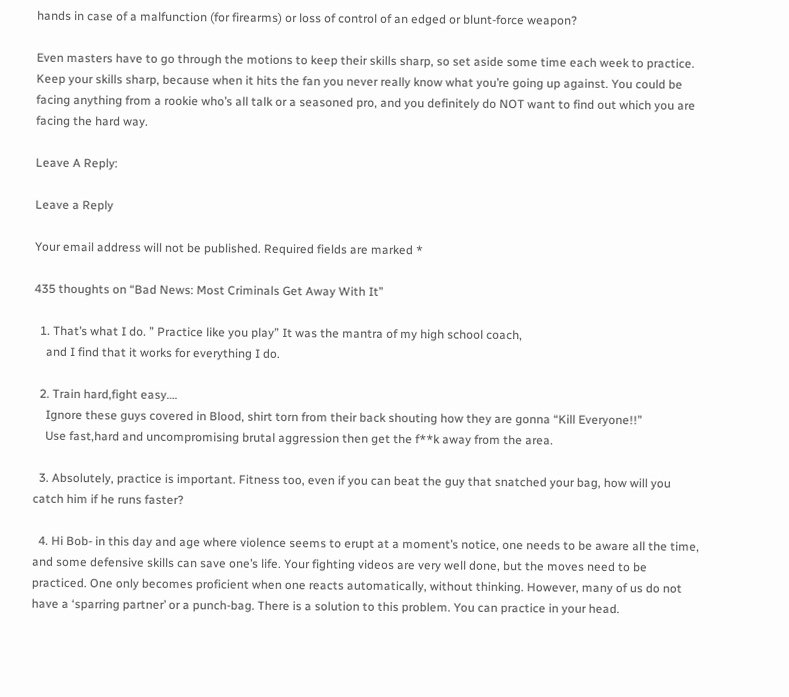hands in case of a malfunction (for firearms) or loss of control of an edged or blunt-force weapon?

Even masters have to go through the motions to keep their skills sharp, so set aside some time each week to practice. Keep your skills sharp, because when it hits the fan you never really know what you’re going up against. You could be facing anything from a rookie who’s all talk or a seasoned pro, and you definitely do NOT want to find out which you are facing the hard way.

Leave A Reply:

Leave a Reply

Your email address will not be published. Required fields are marked *

435 thoughts on “Bad News: Most Criminals Get Away With It”

  1. That’s what I do. ” Practice like you play” It was the mantra of my high school coach,
    and I find that it works for everything I do.

  2. Train hard,fight easy….
    Ignore these guys covered in Blood, shirt torn from their back shouting how they are gonna “Kill Everyone!!”
    Use fast,hard and uncompromising brutal aggression then get the f**k away from the area.

  3. Absolutely, practice is important. Fitness too, even if you can beat the guy that snatched your bag, how will you catch him if he runs faster?

  4. Hi Bob- in this day and age where violence seems to erupt at a moment’s notice, one needs to be aware all the time, and some defensive skills can save one’s life. Your fighting videos are very well done, but the moves need to be practiced. One only becomes proficient when one reacts automatically, without thinking. However, many of us do not have a ‘sparring partner’ or a punch-bag. There is a solution to this problem. You can practice in your head.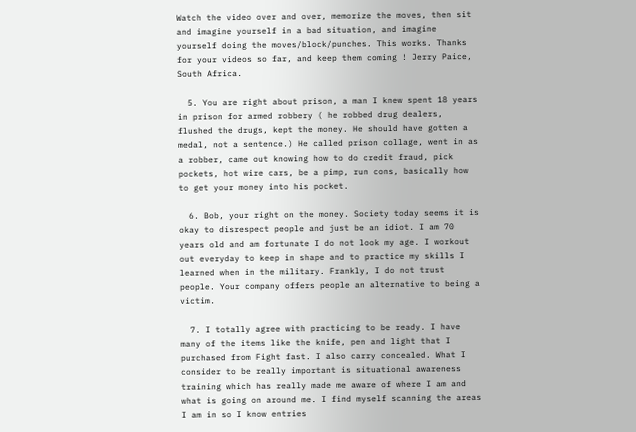Watch the video over and over, memorize the moves, then sit and imagine yourself in a bad situation, and imagine yourself doing the moves/block/punches. This works. Thanks for your videos so far, and keep them coming ! Jerry Paice, South Africa.

  5. You are right about prison, a man I knew spent 18 years in prison for armed robbery ( he robbed drug dealers, flushed the drugs, kept the money. He should have gotten a medal, not a sentence.) He called prison collage, went in as a robber, came out knowing how to do credit fraud, pick pockets, hot wire cars, be a pimp, run cons, basically how to get your money into his pocket.

  6. Bob, your right on the money. Society today seems it is okay to disrespect people and just be an idiot. I am 70 years old and am fortunate I do not look my age. I workout out everyday to keep in shape and to practice my skills I learned when in the military. Frankly, I do not trust people. Your company offers people an alternative to being a victim.

  7. I totally agree with practicing to be ready. I have many of the items like the knife, pen and light that I purchased from Fight fast. I also carry concealed. What I consider to be really important is situational awareness training which has really made me aware of where I am and what is going on around me. I find myself scanning the areas I am in so I know entries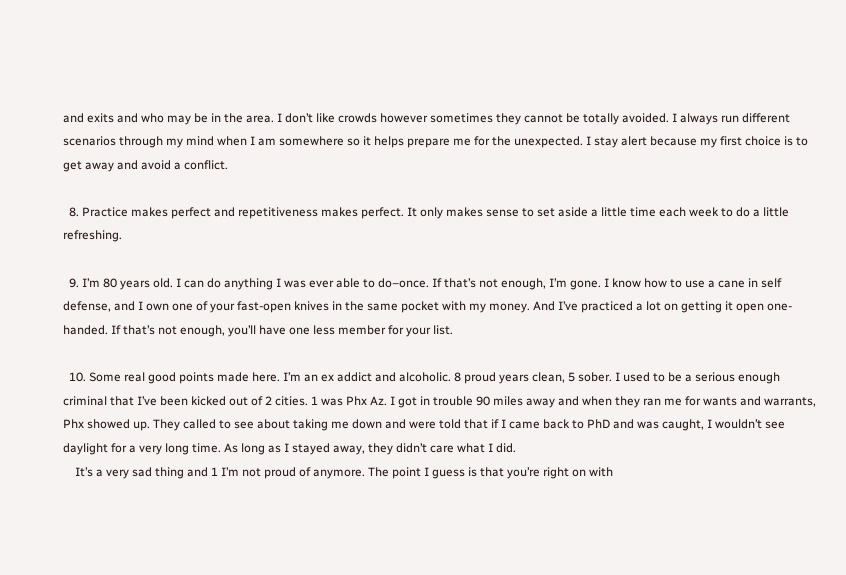and exits and who may be in the area. I don’t like crowds however sometimes they cannot be totally avoided. I always run different scenarios through my mind when I am somewhere so it helps prepare me for the unexpected. I stay alert because my first choice is to get away and avoid a conflict.

  8. Practice makes perfect and repetitiveness makes perfect. It only makes sense to set aside a little time each week to do a little refreshing.

  9. I’m 80 years old. I can do anything I was ever able to do–once. If that’s not enough, I’m gone. I know how to use a cane in self defense, and I own one of your fast-open knives in the same pocket with my money. And I’ve practiced a lot on getting it open one-handed. If that’s not enough, you’ll have one less member for your list.

  10. Some real good points made here. I’m an ex addict and alcoholic. 8 proud years clean, 5 sober. I used to be a serious enough criminal that I’ve been kicked out of 2 cities. 1 was Phx Az. I got in trouble 90 miles away and when they ran me for wants and warrants, Phx showed up. They called to see about taking me down and were told that if I came back to PhD and was caught, I wouldn’t see daylight for a very long time. As long as I stayed away, they didn’t care what I did.
    It’s a very sad thing and 1 I’m not proud of anymore. The point I guess is that you’re right on with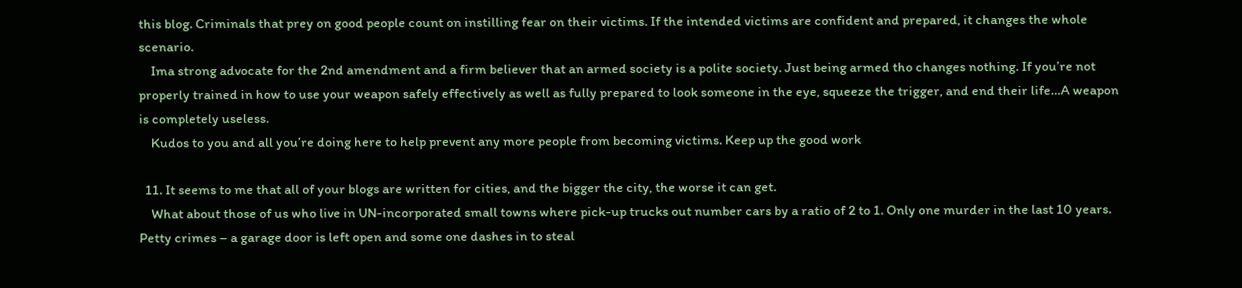this blog. Criminals that prey on good people count on instilling fear on their victims. If the intended victims are confident and prepared, it changes the whole scenario.
    Ima strong advocate for the 2nd amendment and a firm believer that an armed society is a polite society. Just being armed tho changes nothing. If you’re not properly trained in how to use your weapon safely effectively as well as fully prepared to look someone in the eye, squeeze the trigger, and end their life…A weapon is completely useless.
    Kudos to you and all you’re doing here to help prevent any more people from becoming victims. Keep up the good work

  11. It seems to me that all of your blogs are written for cities, and the bigger the city, the worse it can get.
    What about those of us who live in UN-incorporated small towns where pick-up trucks out number cars by a ratio of 2 to 1. Only one murder in the last 10 years. Petty crimes – a garage door is left open and some one dashes in to steal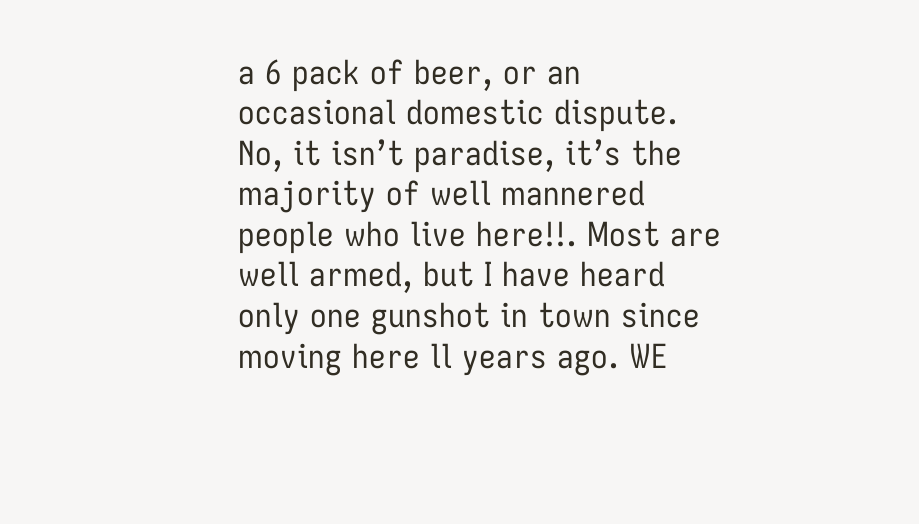a 6 pack of beer, or an occasional domestic dispute. No, it isn’t paradise, it’s the majority of well mannered people who live here!!. Most are well armed, but I have heard only one gunshot in town since moving here ll years ago. WE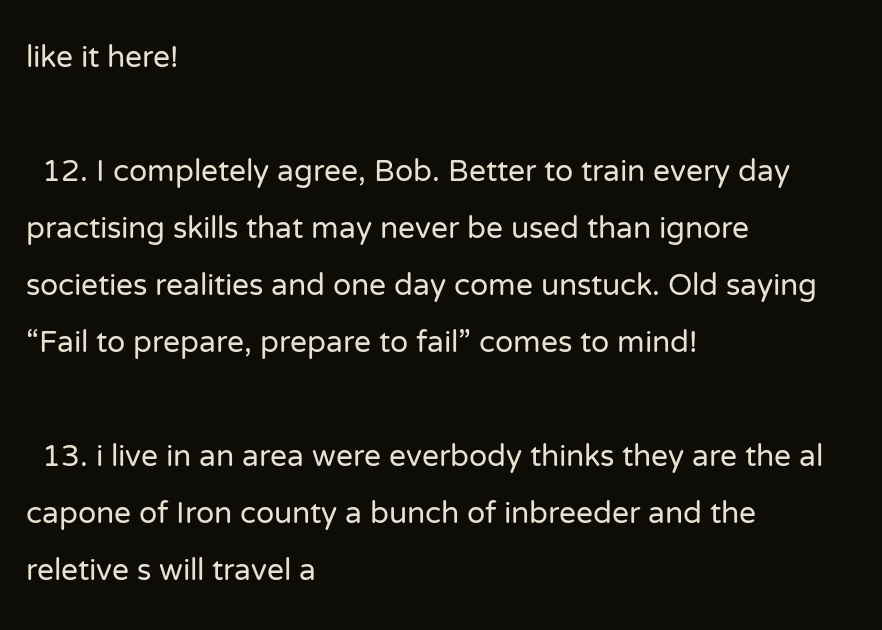like it here!

  12. I completely agree, Bob. Better to train every day practising skills that may never be used than ignore societies realities and one day come unstuck. Old saying “Fail to prepare, prepare to fail” comes to mind!

  13. i live in an area were everbody thinks they are the al capone of Iron county a bunch of inbreeder and the reletive s will travel a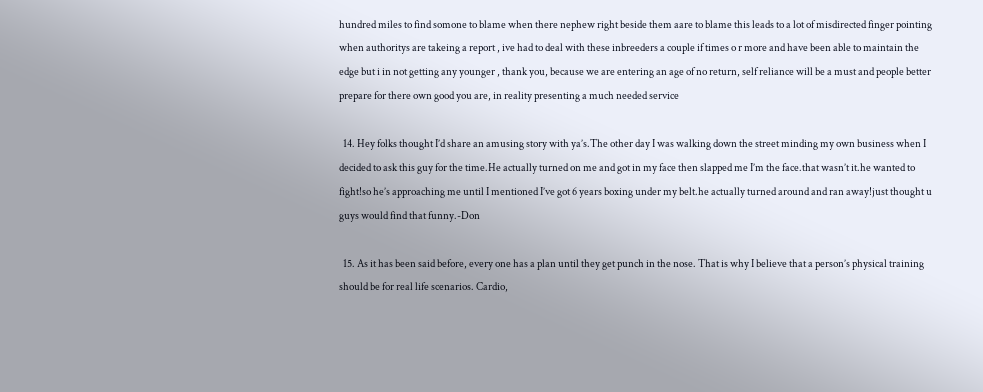hundred miles to find somone to blame when there nephew right beside them aare to blame this leads to a lot of misdirected finger pointing when authoritys are takeing a report , ive had to deal with these inbreeders a couple if times o r more and have been able to maintain the edge but i in not getting any younger , thank you, because we are entering an age of no return, self reliance will be a must and people better prepare for there own good you are, in reality presenting a much needed service

  14. Hey folks thought I’d share an amusing story with ya’s.The other day I was walking down the street minding my own business when I decided to ask this guy for the time.He actually turned on me and got in my face then slapped me I’m the face.that wasn’t it.he wanted to fight!so he’s approaching me until I mentioned I’ve got 6 years boxing under my belt.he actually turned around and ran away!just thought u guys would find that funny.-Don

  15. As it has been said before, every one has a plan until they get punch in the nose. That is why I believe that a person’s physical training should be for real life scenarios. Cardio,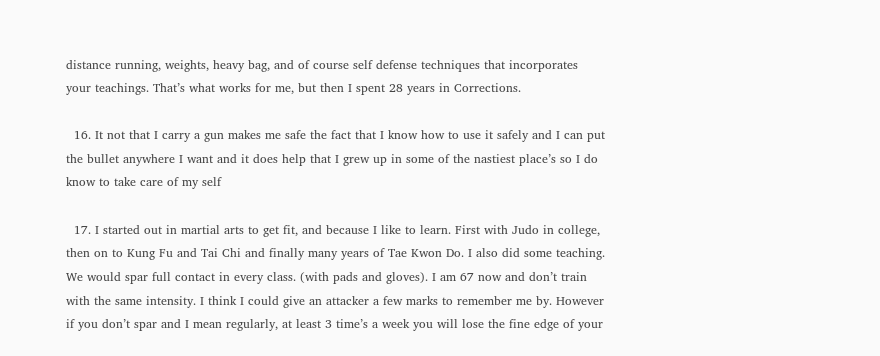distance running, weights, heavy bag, and of course self defense techniques that incorporates your teachings. That’s what works for me, but then I spent 28 years in Corrections.

  16. It not that I carry a gun makes me safe the fact that I know how to use it safely and I can put the bullet anywhere I want and it does help that I grew up in some of the nastiest place’s so I do know to take care of my self

  17. I started out in martial arts to get fit, and because I like to learn. First with Judo in college, then on to Kung Fu and Tai Chi and finally many years of Tae Kwon Do. I also did some teaching. We would spar full contact in every class. (with pads and gloves). I am 67 now and don’t train with the same intensity. I think I could give an attacker a few marks to remember me by. However if you don’t spar and I mean regularly, at least 3 time’s a week you will lose the fine edge of your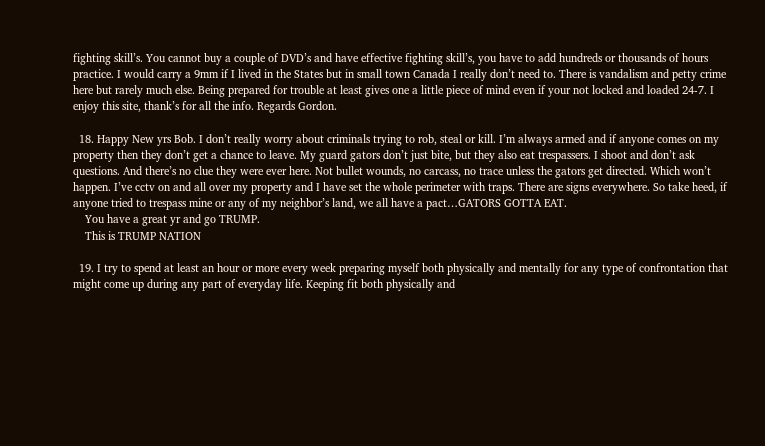fighting skill’s. You cannot buy a couple of DVD’s and have effective fighting skill’s, you have to add hundreds or thousands of hours practice. I would carry a 9mm if I lived in the States but in small town Canada I really don’t need to. There is vandalism and petty crime here but rarely much else. Being prepared for trouble at least gives one a little piece of mind even if your not locked and loaded 24-7. I enjoy this site, thank’s for all the info. Regards Gordon.

  18. Happy New yrs Bob. I don’t really worry about criminals trying to rob, steal or kill. I’m always armed and if anyone comes on my property then they don’t get a chance to leave. My guard gators don’t just bite, but they also eat trespassers. I shoot and don’t ask questions. And there’s no clue they were ever here. Not bullet wounds, no carcass, no trace unless the gators get directed. Which won’t happen. I’ve cctv on and all over my property and I have set the whole perimeter with traps. There are signs everywhere. So take heed, if anyone tried to trespass mine or any of my neighbor’s land, we all have a pact…GATORS GOTTA EAT.
    You have a great yr and go TRUMP.
    This is TRUMP NATION

  19. I try to spend at least an hour or more every week preparing myself both physically and mentally for any type of confrontation that might come up during any part of everyday life. Keeping fit both physically and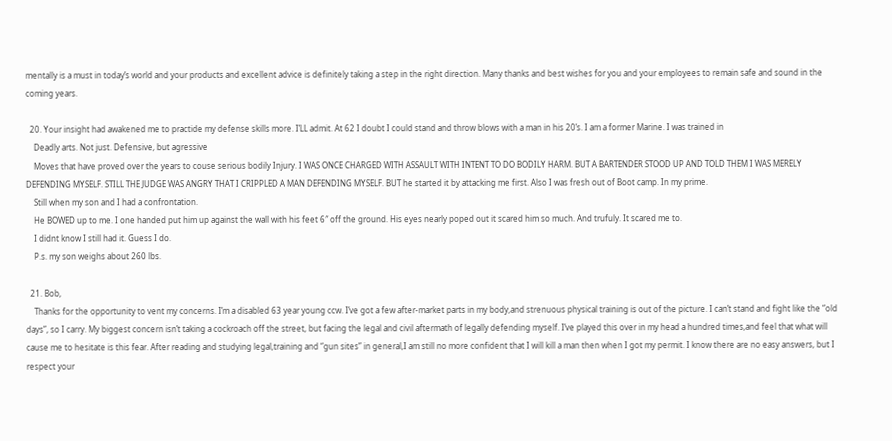mentally is a must in today’s world and your products and excellent advice is definitely taking a step in the right direction. Many thanks and best wishes for you and your employees to remain safe and sound in the coming years.

  20. Your insight had awakened me to practide my defense skills more. I’LL admit. At 62 I doubt I could stand and throw blows with a man in his 20’s. I am a former Marine. I was trained in
    Deadly arts. Not just. Defensive, but agressive
    Moves that have proved over the years to couse serious bodily Injury. I WAS ONCE CHARGED WITH ASSAULT WITH INTENT TO DO BODILY HARM. BUT A BARTENDER STOOD UP AND TOLD THEM I WAS MERELY DEFENDING MYSELF. STILL THE JUDGE WAS ANGRY THAT I CRIPPLED A MAN DEFENDING MYSELF. BUT he started it by attacking me first. Also I was fresh out of Boot camp. In my prime.
    Still when my son and I had a confrontation.
    He BOWED up to me. I one handed put him up against the wall with his feet 6″ off the ground. His eyes nearly poped out it scared him so much. And trufuly. It scared me to.
    I didnt know I still had it. Guess I do.
    P.s. my son weighs about 260 lbs.

  21. Bob,
    Thanks for the opportunity to vent my concerns. I’m a disabled 63 year young ccw. I’ve got a few after-market parts in my body,and strenuous physical training is out of the picture. I can’t stand and fight like the “old days”, so I carry. My biggest concern isn’t taking a cockroach off the street, but facing the legal and civil aftermath of legally defending myself. I’ve played this over in my head a hundred times,and feel that what will cause me to hesitate is this fear. After reading and studying legal,training and “gun sites” in general,I am still no more confident that I will kill a man then when I got my permit. I know there are no easy answers, but I respect your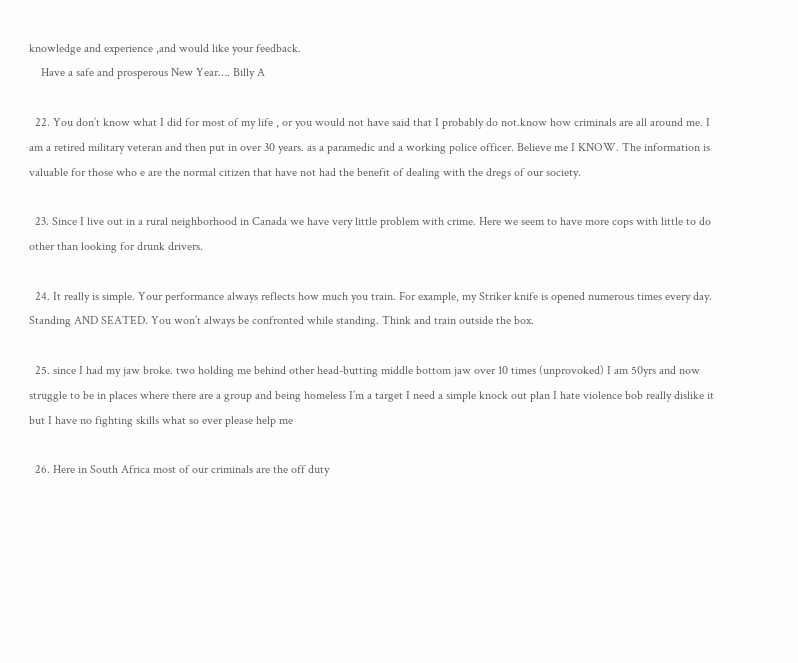knowledge and experience ,and would like your feedback.
    Have a safe and prosperous New Year…. Billy A

  22. You don’t know what I did for most of my life , or you would not have said that I probably do not.know how criminals are all around me. I am a retired military veteran and then put in over 30 years. as a paramedic and a working police officer. Believe me I KNOW. The information is valuable for those who e are the normal citizen that have not had the benefit of dealing with the dregs of our society.

  23. Since I live out in a rural neighborhood in Canada we have very little problem with crime. Here we seem to have more cops with little to do other than looking for drunk drivers.

  24. It really is simple. Your performance always reflects how much you train. For example, my Striker knife is opened numerous times every day. Standing AND SEATED. You won’t always be confronted while standing. Think and train outside the box.

  25. since I had my jaw broke. two holding me behind other head-butting middle bottom jaw over 10 times (unprovoked) I am 50yrs and now struggle to be in places where there are a group and being homeless I’m a target I need a simple knock out plan I hate violence bob really dislike it but I have no fighting skills what so ever please help me

  26. Here in South Africa most of our criminals are the off duty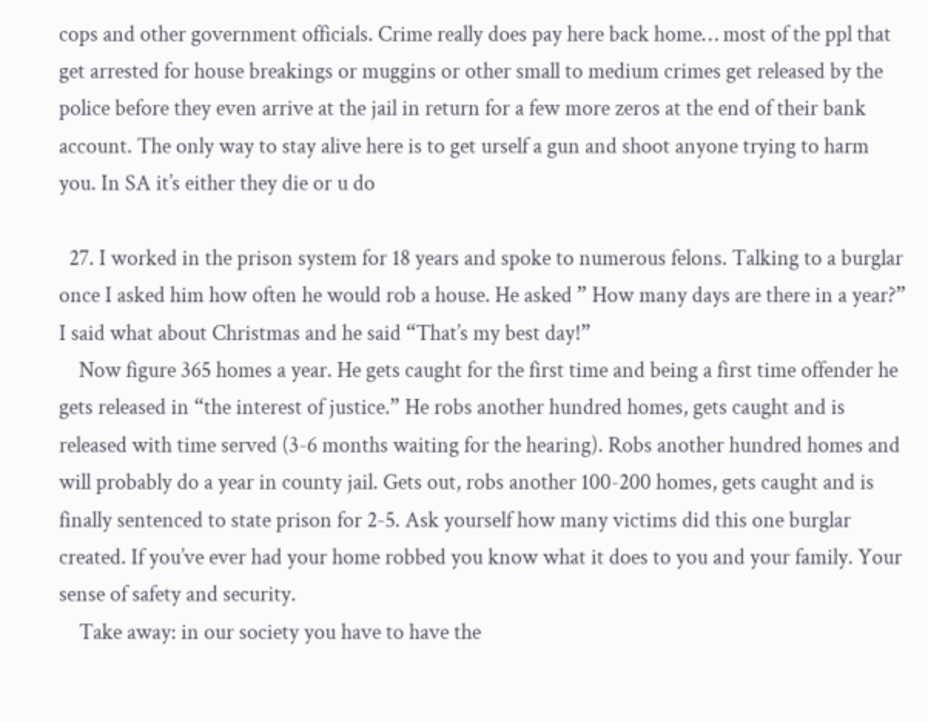cops and other government officials. Crime really does pay here back home… most of the ppl that get arrested for house breakings or muggins or other small to medium crimes get released by the police before they even arrive at the jail in return for a few more zeros at the end of their bank account. The only way to stay alive here is to get urself a gun and shoot anyone trying to harm you. In SA it’s either they die or u do

  27. I worked in the prison system for 18 years and spoke to numerous felons. Talking to a burglar once I asked him how often he would rob a house. He asked ” How many days are there in a year?” I said what about Christmas and he said “That’s my best day!”
    Now figure 365 homes a year. He gets caught for the first time and being a first time offender he gets released in “the interest of justice.” He robs another hundred homes, gets caught and is released with time served (3-6 months waiting for the hearing). Robs another hundred homes and will probably do a year in county jail. Gets out, robs another 100-200 homes, gets caught and is finally sentenced to state prison for 2-5. Ask yourself how many victims did this one burglar created. If you’ve ever had your home robbed you know what it does to you and your family. Your sense of safety and security.
    Take away: in our society you have to have the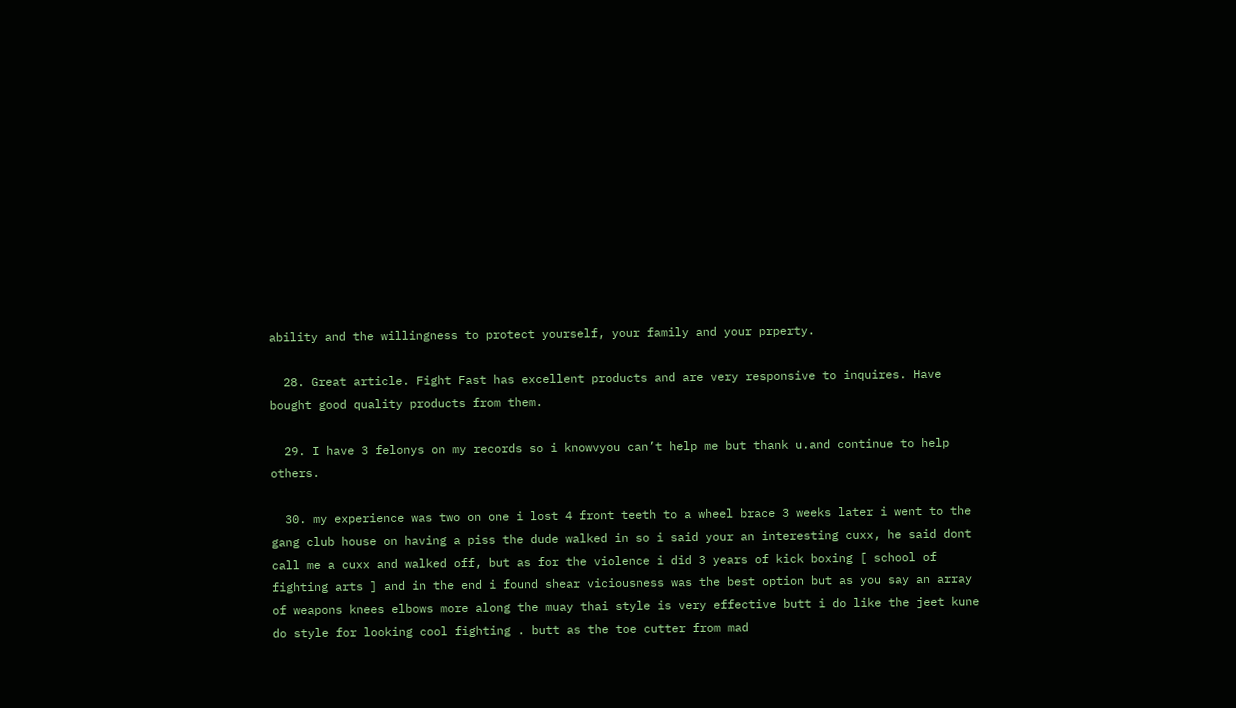ability and the willingness to protect yourself, your family and your prperty.

  28. Great article. Fight Fast has excellent products and are very responsive to inquires. Have bought good quality products from them.

  29. I have 3 felonys on my records so i knowvyou can’t help me but thank u.and continue to help others.

  30. my experience was two on one i lost 4 front teeth to a wheel brace 3 weeks later i went to the gang club house on having a piss the dude walked in so i said your an interesting cuxx, he said dont call me a cuxx and walked off, but as for the violence i did 3 years of kick boxing [ school of fighting arts ] and in the end i found shear viciousness was the best option but as you say an array of weapons knees elbows more along the muay thai style is very effective butt i do like the jeet kune do style for looking cool fighting . butt as the toe cutter from mad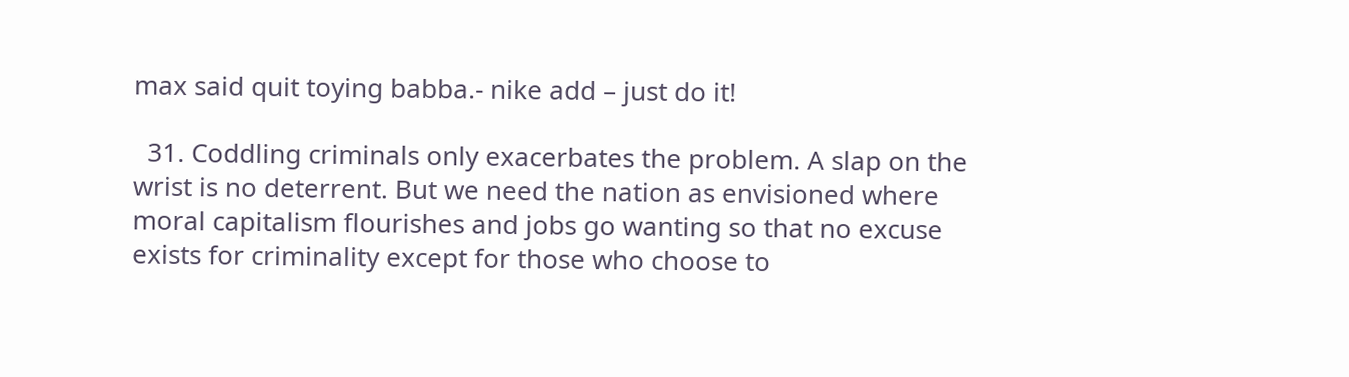max said quit toying babba.- nike add – just do it!

  31. Coddling criminals only exacerbates the problem. A slap on the wrist is no deterrent. But we need the nation as envisioned where moral capitalism flourishes and jobs go wanting so that no excuse exists for criminality except for those who choose to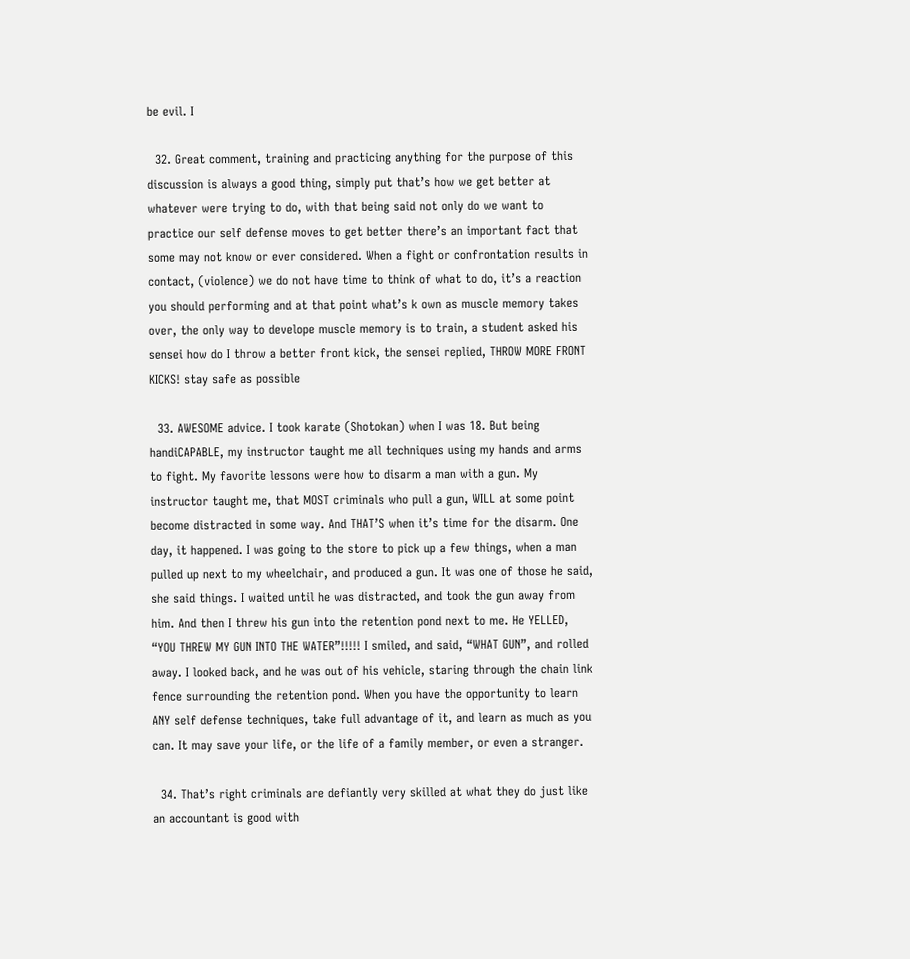be evil. I

  32. Great comment, training and practicing anything for the purpose of this discussion is always a good thing, simply put that’s how we get better at whatever were trying to do, with that being said not only do we want to practice our self defense moves to get better there’s an important fact that some may not know or ever considered. When a fight or confrontation results in contact, (violence) we do not have time to think of what to do, it’s a reaction you should performing and at that point what’s k own as muscle memory takes over, the only way to develope muscle memory is to train, a student asked his sensei how do I throw a better front kick, the sensei replied, THROW MORE FRONT KICKS! stay safe as possible

  33. AWESOME advice. I took karate (Shotokan) when I was 18. But being handiCAPABLE, my instructor taught me all techniques using my hands and arms to fight. My favorite lessons were how to disarm a man with a gun. My instructor taught me, that MOST criminals who pull a gun, WILL at some point become distracted in some way. And THAT’S when it’s time for the disarm. One day, it happened. I was going to the store to pick up a few things, when a man pulled up next to my wheelchair, and produced a gun. It was one of those he said, she said things. I waited until he was distracted, and took the gun away from him. And then I threw his gun into the retention pond next to me. He YELLED, “YOU THREW MY GUN INTO THE WATER”!!!!! I smiled, and said, “WHAT GUN”, and rolled away. I looked back, and he was out of his vehicle, staring through the chain link fence surrounding the retention pond. When you have the opportunity to learn ANY self defense techniques, take full advantage of it, and learn as much as you can. It may save your life, or the life of a family member, or even a stranger.

  34. That’s right criminals are defiantly very skilled at what they do just like an accountant is good with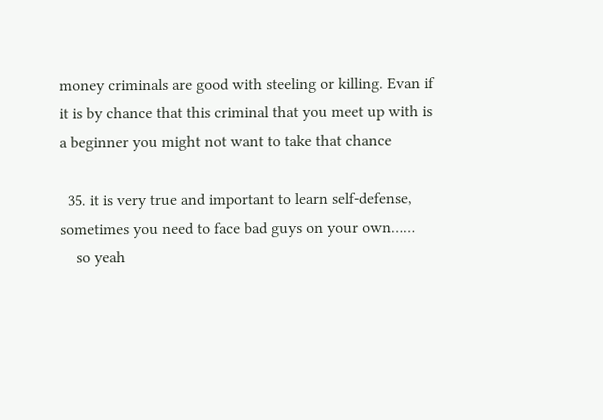money criminals are good with steeling or killing. Evan if it is by chance that this criminal that you meet up with is a beginner you might not want to take that chance

  35. it is very true and important to learn self-defense, sometimes you need to face bad guys on your own……
    so yeah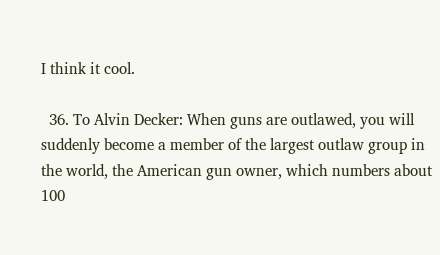I think it cool.

  36. To Alvin Decker: When guns are outlawed, you will suddenly become a member of the largest outlaw group in the world, the American gun owner, which numbers about 100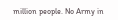million people. No Army in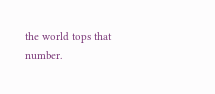the world tops that number.